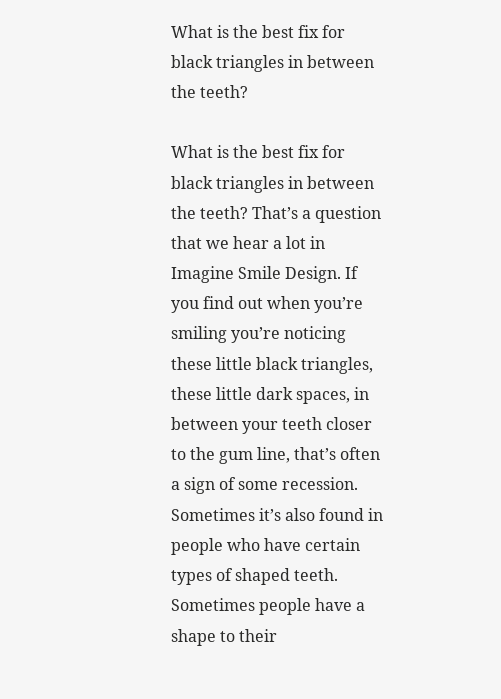What is the best fix for black triangles in between the teeth?

What is the best fix for black triangles in between the teeth? That’s a question that we hear a lot in Imagine Smile Design. If you find out when you’re smiling you’re noticing these little black triangles, these little dark spaces, in between your teeth closer to the gum line, that’s often a sign of some recession. Sometimes it’s also found in people who have certain types of shaped teeth. Sometimes people have a shape to their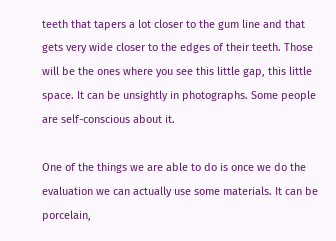teeth that tapers a lot closer to the gum line and that gets very wide closer to the edges of their teeth. Those will be the ones where you see this little gap, this little space. It can be unsightly in photographs. Some people are self-conscious about it.

One of the things we are able to do is once we do the evaluation we can actually use some materials. It can be porcelain,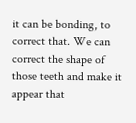it can be bonding, to correct that. We can correct the shape of those teeth and make it appear that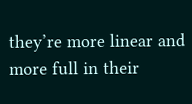they’re more linear and more full in their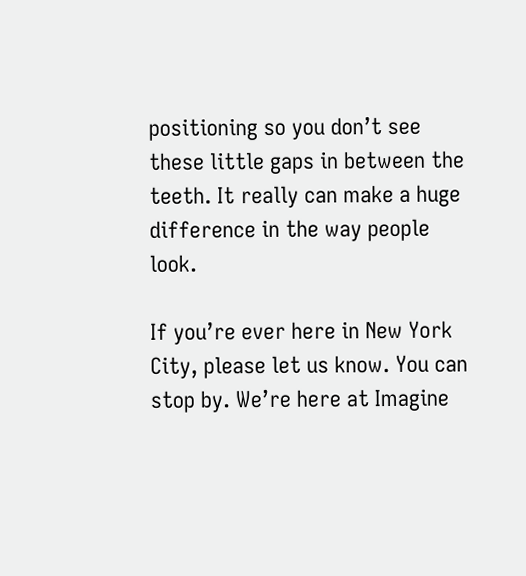positioning so you don’t see these little gaps in between the teeth. It really can make a huge difference in the way people look.

If you’re ever here in New York City, please let us know. You can stop by. We’re here at Imagine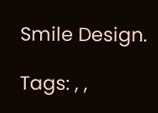Smile Design.

Tags: , ,